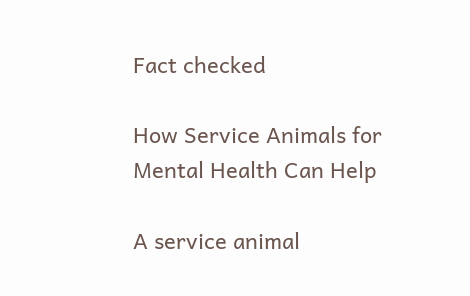Fact checked

How Service Animals for Mental Health Can Help

A service animal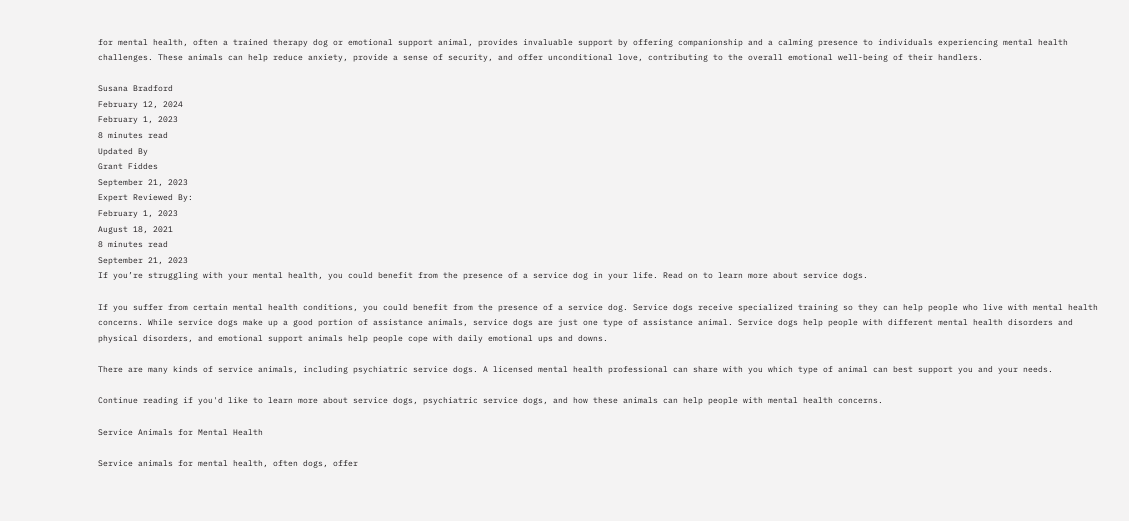for mental health, often a trained therapy dog or emotional support animal, provides invaluable support by offering companionship and a calming presence to individuals experiencing mental health challenges. These animals can help reduce anxiety, provide a sense of security, and offer unconditional love, contributing to the overall emotional well-being of their handlers.

Susana Bradford
February 12, 2024
February 1, 2023
8 minutes read
Updated By
Grant Fiddes
September 21, 2023
Expert Reviewed By:
February 1, 2023
August 18, 2021
8 minutes read
September 21, 2023
If you’re struggling with your mental health, you could benefit from the presence of a service dog in your life. Read on to learn more about service dogs.

If you suffer from certain mental health conditions, you could benefit from the presence of a service dog. Service dogs receive specialized training so they can help people who live with mental health concerns. While service dogs make up a good portion of assistance animals, service dogs are just one type of assistance animal. Service dogs help people with different mental health disorders and physical disorders, and emotional support animals help people cope with daily emotional ups and downs.

There are many kinds of service animals, including psychiatric service dogs. A licensed mental health professional can share with you which type of animal can best support you and your needs.

Continue reading if you'd like to learn more about service dogs, psychiatric service dogs, and how these animals can help people with mental health concerns.

Service Animals for Mental Health

Service animals for mental health, often dogs, offer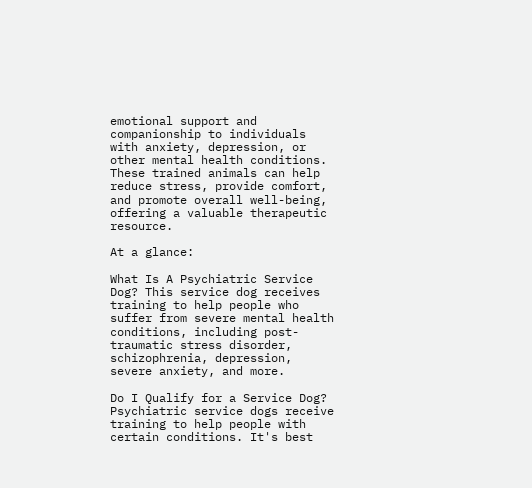emotional support and companionship to individuals with anxiety, depression, or other mental health conditions. These trained animals can help reduce stress, provide comfort, and promote overall well-being, offering a valuable therapeutic resource.

At a glance:

What Is A Psychiatric Service Dog? This service dog receives training to help people who suffer from severe mental health conditions, including post-traumatic stress disorder, schizophrenia, depression, severe anxiety, and more.

Do I Qualify for a Service Dog? Psychiatric service dogs receive training to help people with certain conditions. It's best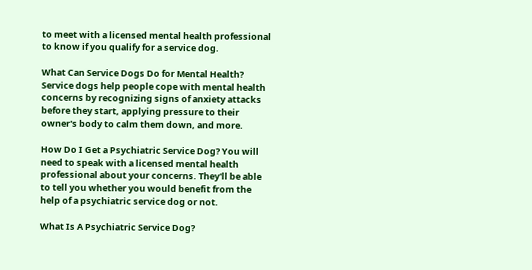to meet with a licensed mental health professional to know if you qualify for a service dog.

What Can Service Dogs Do for Mental Health? Service dogs help people cope with mental health concerns by recognizing signs of anxiety attacks before they start, applying pressure to their owner's body to calm them down, and more.

How Do I Get a Psychiatric Service Dog? You will need to speak with a licensed mental health professional about your concerns. They'll be able to tell you whether you would benefit from the help of a psychiatric service dog or not.

What Is A Psychiatric Service Dog?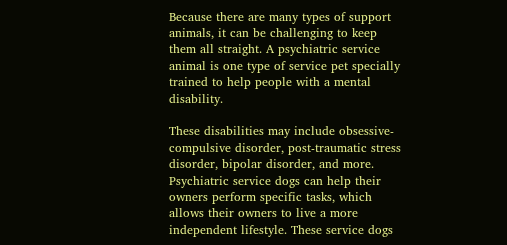Because there are many types of support animals, it can be challenging to keep them all straight. A psychiatric service animal is one type of service pet specially trained to help people with a mental disability.

These disabilities may include obsessive-compulsive disorder, post-traumatic stress disorder, bipolar disorder, and more. Psychiatric service dogs can help their owners perform specific tasks, which allows their owners to live a more independent lifestyle. These service dogs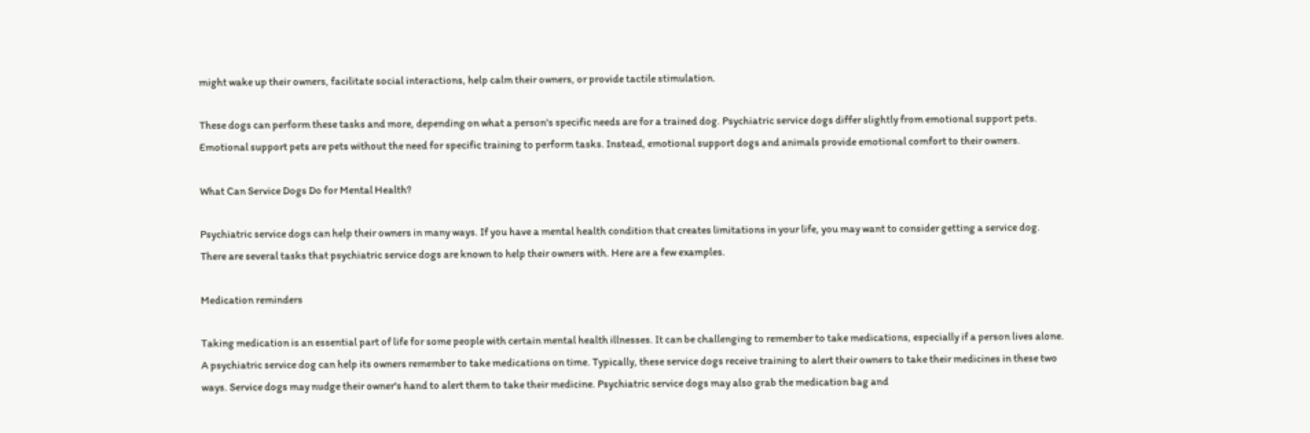might wake up their owners, facilitate social interactions, help calm their owners, or provide tactile stimulation.

These dogs can perform these tasks and more, depending on what a person's specific needs are for a trained dog. Psychiatric service dogs differ slightly from emotional support pets. Emotional support pets are pets without the need for specific training to perform tasks. Instead, emotional support dogs and animals provide emotional comfort to their owners.

What Can Service Dogs Do for Mental Health?

Psychiatric service dogs can help their owners in many ways. If you have a mental health condition that creates limitations in your life, you may want to consider getting a service dog. There are several tasks that psychiatric service dogs are known to help their owners with. Here are a few examples.

Medication reminders

Taking medication is an essential part of life for some people with certain mental health illnesses. It can be challenging to remember to take medications, especially if a person lives alone. A psychiatric service dog can help its owners remember to take medications on time. Typically, these service dogs receive training to alert their owners to take their medicines in these two ways. Service dogs may nudge their owner's hand to alert them to take their medicine. Psychiatric service dogs may also grab the medication bag and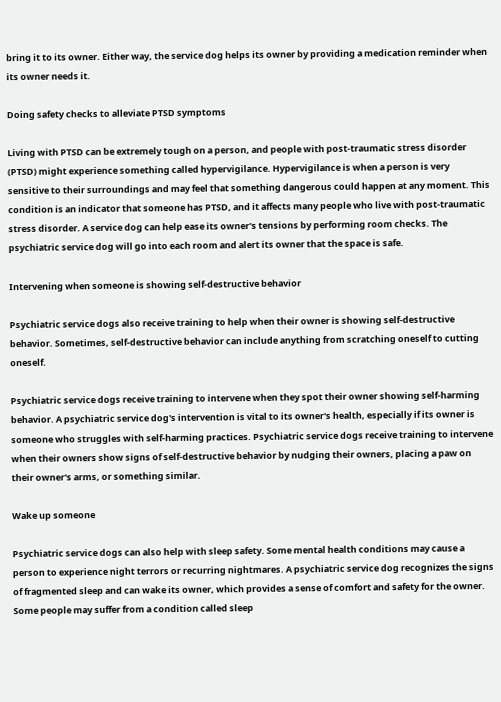bring it to its owner. Either way, the service dog helps its owner by providing a medication reminder when its owner needs it.

Doing safety checks to alleviate PTSD symptoms

Living with PTSD can be extremely tough on a person, and people with post-traumatic stress disorder (PTSD) might experience something called hypervigilance. Hypervigilance is when a person is very sensitive to their surroundings and may feel that something dangerous could happen at any moment. This condition is an indicator that someone has PTSD, and it affects many people who live with post-traumatic stress disorder. A service dog can help ease its owner's tensions by performing room checks. The psychiatric service dog will go into each room and alert its owner that the space is safe.

Intervening when someone is showing self-destructive behavior

Psychiatric service dogs also receive training to help when their owner is showing self-destructive behavior. Sometimes, self-destructive behavior can include anything from scratching oneself to cutting oneself.

Psychiatric service dogs receive training to intervene when they spot their owner showing self-harming behavior. A psychiatric service dog's intervention is vital to its owner's health, especially if its owner is someone who struggles with self-harming practices. Psychiatric service dogs receive training to intervene when their owners show signs of self-destructive behavior by nudging their owners, placing a paw on their owner's arms, or something similar.

Wake up someone

Psychiatric service dogs can also help with sleep safety. Some mental health conditions may cause a person to experience night terrors or recurring nightmares. A psychiatric service dog recognizes the signs of fragmented sleep and can wake its owner, which provides a sense of comfort and safety for the owner. Some people may suffer from a condition called sleep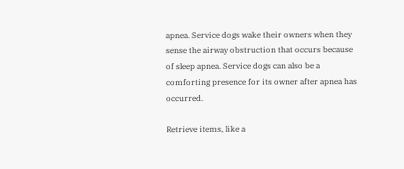apnea. Service dogs wake their owners when they sense the airway obstruction that occurs because of sleep apnea. Service dogs can also be a comforting presence for its owner after apnea has occurred.

Retrieve items, like a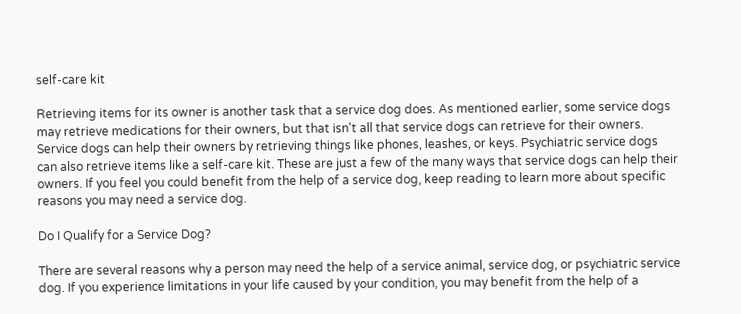self-care kit

Retrieving items for its owner is another task that a service dog does. As mentioned earlier, some service dogs may retrieve medications for their owners, but that isn't all that service dogs can retrieve for their owners. Service dogs can help their owners by retrieving things like phones, leashes, or keys. Psychiatric service dogs can also retrieve items like a self-care kit. These are just a few of the many ways that service dogs can help their owners. If you feel you could benefit from the help of a service dog, keep reading to learn more about specific reasons you may need a service dog.

Do I Qualify for a Service Dog?

There are several reasons why a person may need the help of a service animal, service dog, or psychiatric service dog. If you experience limitations in your life caused by your condition, you may benefit from the help of a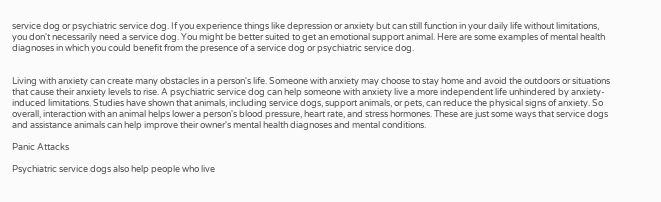service dog or psychiatric service dog. If you experience things like depression or anxiety but can still function in your daily life without limitations, you don't necessarily need a service dog. You might be better suited to get an emotional support animal. Here are some examples of mental health diagnoses in which you could benefit from the presence of a service dog or psychiatric service dog.


Living with anxiety can create many obstacles in a person's life. Someone with anxiety may choose to stay home and avoid the outdoors or situations that cause their anxiety levels to rise. A psychiatric service dog can help someone with anxiety live a more independent life unhindered by anxiety-induced limitations. Studies have shown that animals, including service dogs, support animals, or pets, can reduce the physical signs of anxiety. So overall, interaction with an animal helps lower a person's blood pressure, heart rate, and stress hormones. These are just some ways that service dogs and assistance animals can help improve their owner's mental health diagnoses and mental conditions.

Panic Attacks

Psychiatric service dogs also help people who live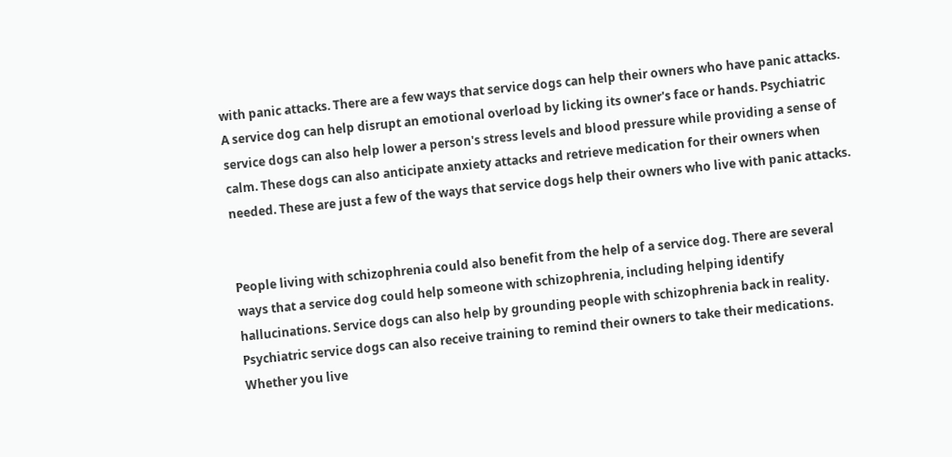with panic attacks. There are a few ways that service dogs can help their owners who have panic attacks. A service dog can help disrupt an emotional overload by licking its owner's face or hands. Psychiatric service dogs can also help lower a person's stress levels and blood pressure while providing a sense of calm. These dogs can also anticipate anxiety attacks and retrieve medication for their owners when needed. These are just a few of the ways that service dogs help their owners who live with panic attacks.


People living with schizophrenia could also benefit from the help of a service dog. There are several ways that a service dog could help someone with schizophrenia, including helping identify hallucinations. Service dogs can also help by grounding people with schizophrenia back in reality. Psychiatric service dogs can also receive training to remind their owners to take their medications. Whether you live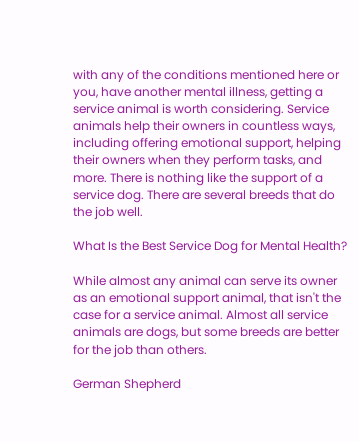with any of the conditions mentioned here or you, have another mental illness, getting a service animal is worth considering. Service animals help their owners in countless ways, including offering emotional support, helping their owners when they perform tasks, and more. There is nothing like the support of a service dog. There are several breeds that do the job well.

What Is the Best Service Dog for Mental Health?

While almost any animal can serve its owner as an emotional support animal, that isn't the case for a service animal. Almost all service animals are dogs, but some breeds are better for the job than others.

German Shepherd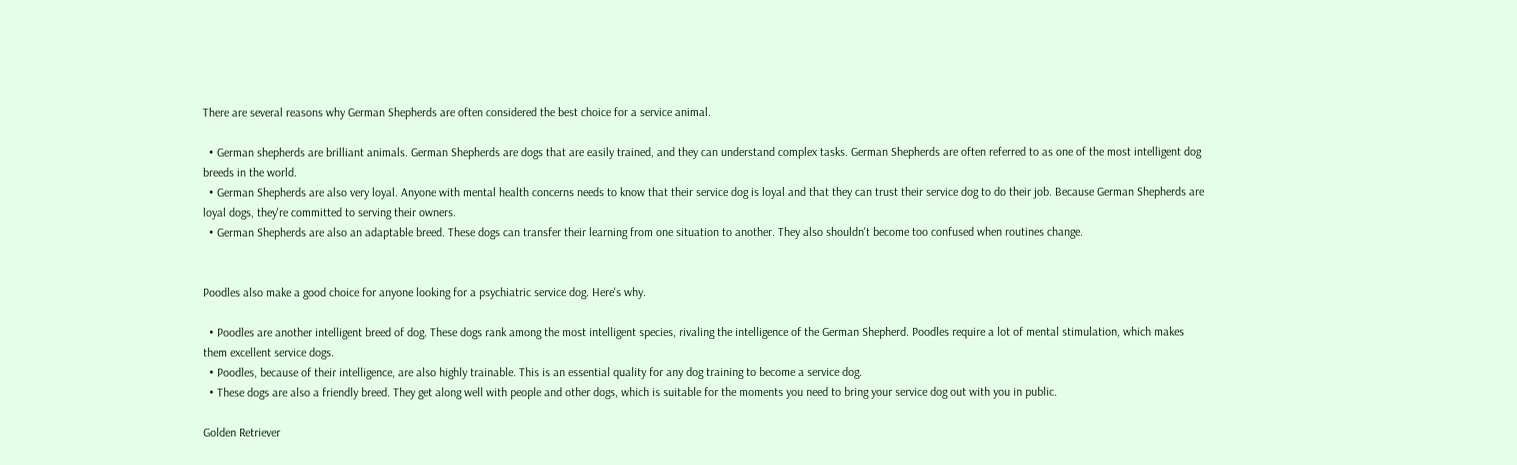There are several reasons why German Shepherds are often considered the best choice for a service animal.

  • German shepherds are brilliant animals. German Shepherds are dogs that are easily trained, and they can understand complex tasks. German Shepherds are often referred to as one of the most intelligent dog breeds in the world.
  • German Shepherds are also very loyal. Anyone with mental health concerns needs to know that their service dog is loyal and that they can trust their service dog to do their job. Because German Shepherds are loyal dogs, they're committed to serving their owners.
  • German Shepherds are also an adaptable breed. These dogs can transfer their learning from one situation to another. They also shouldn't become too confused when routines change.


Poodles also make a good choice for anyone looking for a psychiatric service dog. Here's why.

  • Poodles are another intelligent breed of dog. These dogs rank among the most intelligent species, rivaling the intelligence of the German Shepherd. Poodles require a lot of mental stimulation, which makes them excellent service dogs.
  • Poodles, because of their intelligence, are also highly trainable. This is an essential quality for any dog training to become a service dog.
  • These dogs are also a friendly breed. They get along well with people and other dogs, which is suitable for the moments you need to bring your service dog out with you in public.

Golden Retriever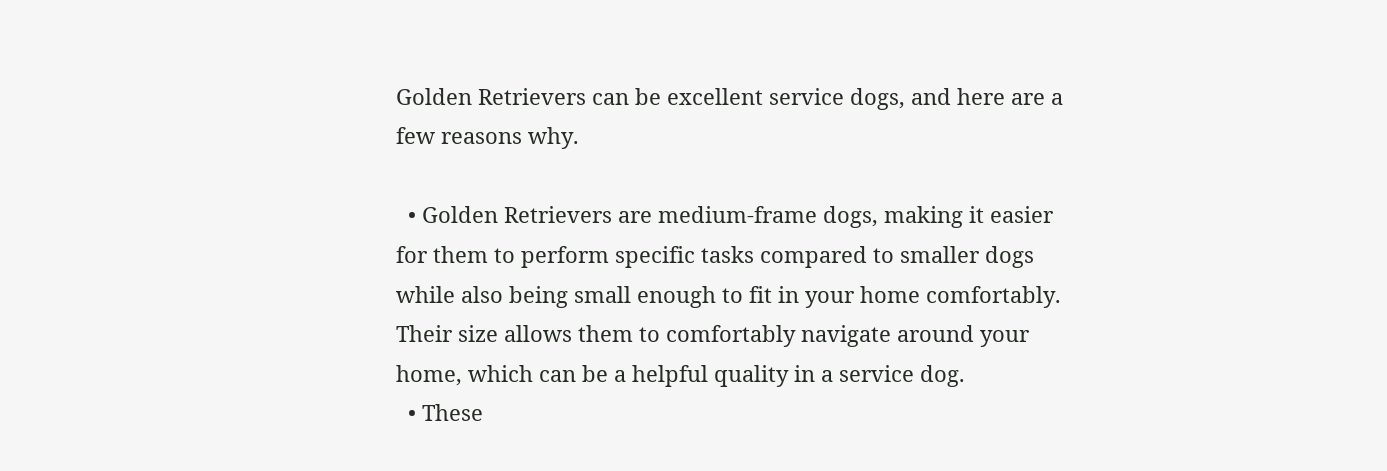Golden Retrievers can be excellent service dogs, and here are a few reasons why.

  • Golden Retrievers are medium-frame dogs, making it easier for them to perform specific tasks compared to smaller dogs while also being small enough to fit in your home comfortably. Their size allows them to comfortably navigate around your home, which can be a helpful quality in a service dog.
  • These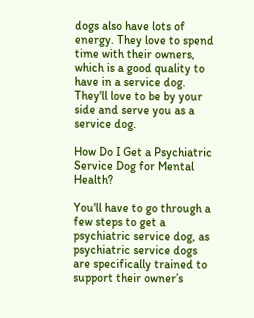dogs also have lots of energy. They love to spend time with their owners, which is a good quality to have in a service dog. They'll love to be by your side and serve you as a service dog.

How Do I Get a Psychiatric Service Dog for Mental Health?

You'll have to go through a few steps to get a psychiatric service dog, as psychiatric service dogs are specifically trained to support their owner’s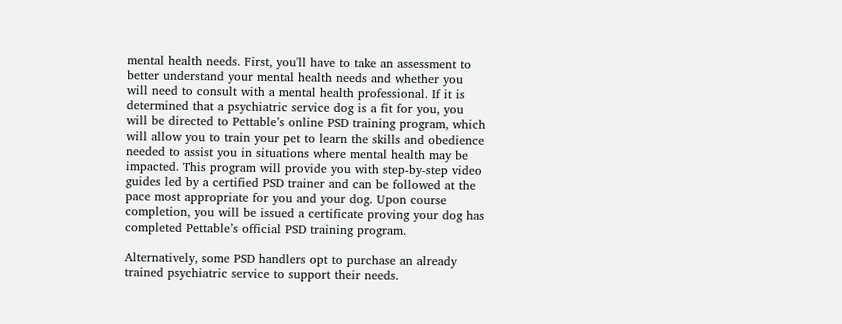mental health needs. First, you'll have to take an assessment to better understand your mental health needs and whether you will need to consult with a mental health professional. If it is determined that a psychiatric service dog is a fit for you, you will be directed to Pettable’s online PSD training program, which will allow you to train your pet to learn the skills and obedience needed to assist you in situations where mental health may be impacted. This program will provide you with step-by-step video guides led by a certified PSD trainer and can be followed at the pace most appropriate for you and your dog. Upon course completion, you will be issued a certificate proving your dog has completed Pettable’s official PSD training program.

Alternatively, some PSD handlers opt to purchase an already trained psychiatric service to support their needs.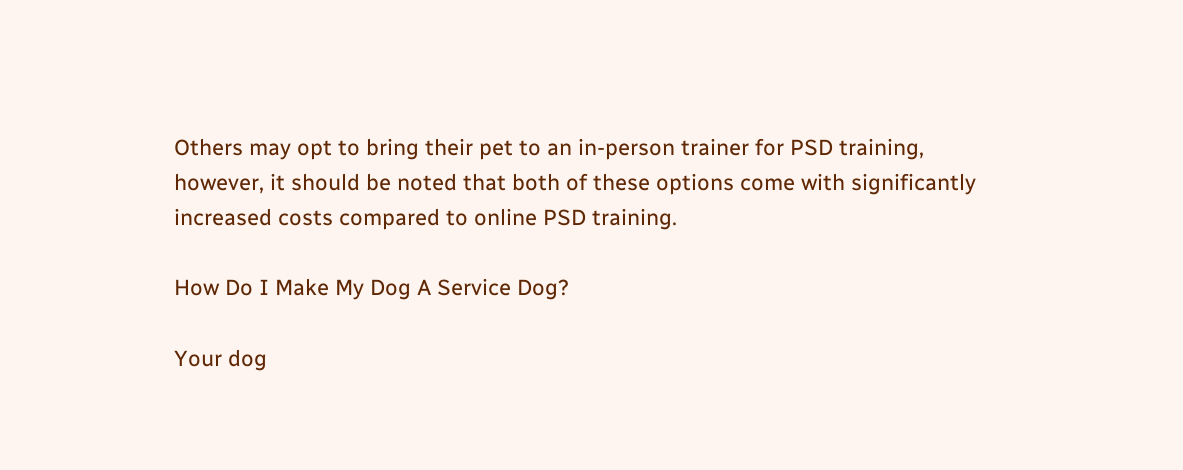Others may opt to bring their pet to an in-person trainer for PSD training, however, it should be noted that both of these options come with significantly increased costs compared to online PSD training.

How Do I Make My Dog A Service Dog?

Your dog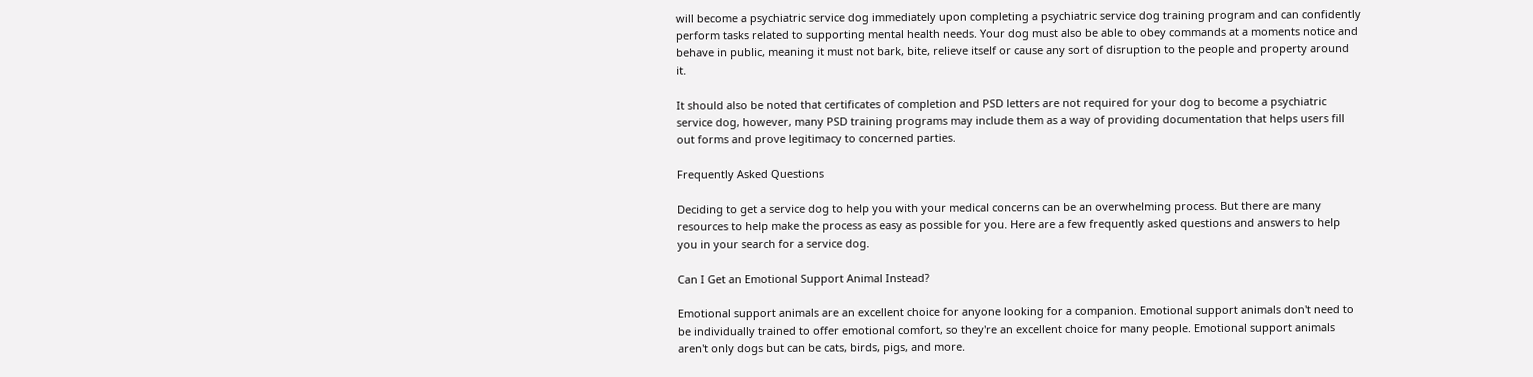will become a psychiatric service dog immediately upon completing a psychiatric service dog training program and can confidently perform tasks related to supporting mental health needs. Your dog must also be able to obey commands at a moments notice and behave in public, meaning it must not bark, bite, relieve itself or cause any sort of disruption to the people and property around it.

It should also be noted that certificates of completion and PSD letters are not required for your dog to become a psychiatric service dog, however, many PSD training programs may include them as a way of providing documentation that helps users fill out forms and prove legitimacy to concerned parties.

Frequently Asked Questions

Deciding to get a service dog to help you with your medical concerns can be an overwhelming process. But there are many resources to help make the process as easy as possible for you. Here are a few frequently asked questions and answers to help you in your search for a service dog.

Can I Get an Emotional Support Animal Instead?

Emotional support animals are an excellent choice for anyone looking for a companion. Emotional support animals don't need to be individually trained to offer emotional comfort, so they're an excellent choice for many people. Emotional support animals aren't only dogs but can be cats, birds, pigs, and more.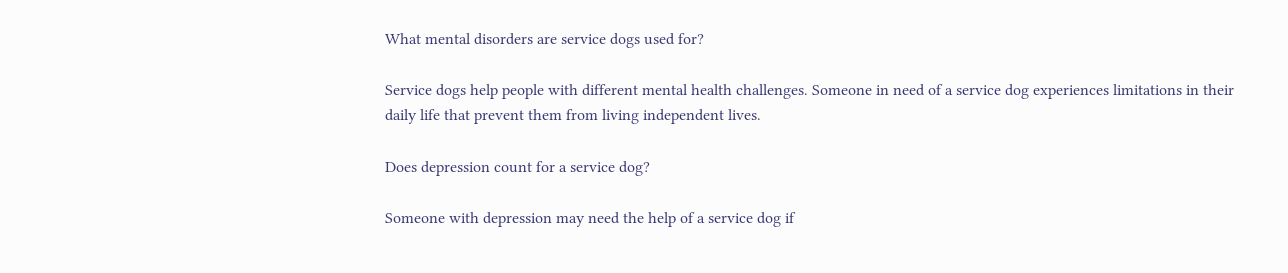What mental disorders are service dogs used for?

Service dogs help people with different mental health challenges. Someone in need of a service dog experiences limitations in their daily life that prevent them from living independent lives.

Does depression count for a service dog?

Someone with depression may need the help of a service dog if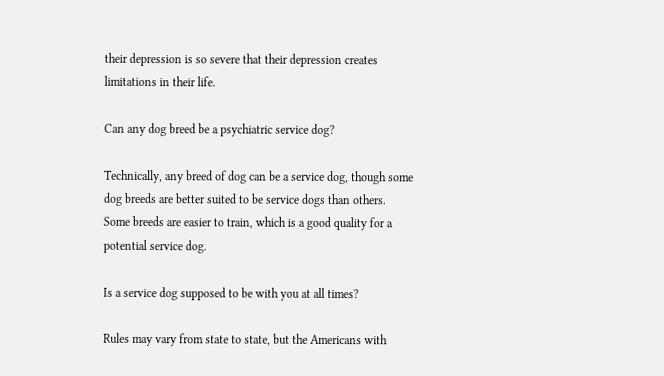their depression is so severe that their depression creates limitations in their life.

Can any dog breed be a psychiatric service dog?

Technically, any breed of dog can be a service dog, though some dog breeds are better suited to be service dogs than others. Some breeds are easier to train, which is a good quality for a potential service dog.

Is a service dog supposed to be with you at all times?

Rules may vary from state to state, but the Americans with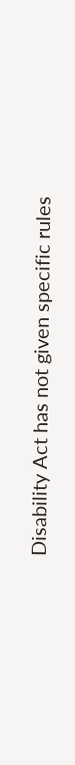Disability Act has not given specific rules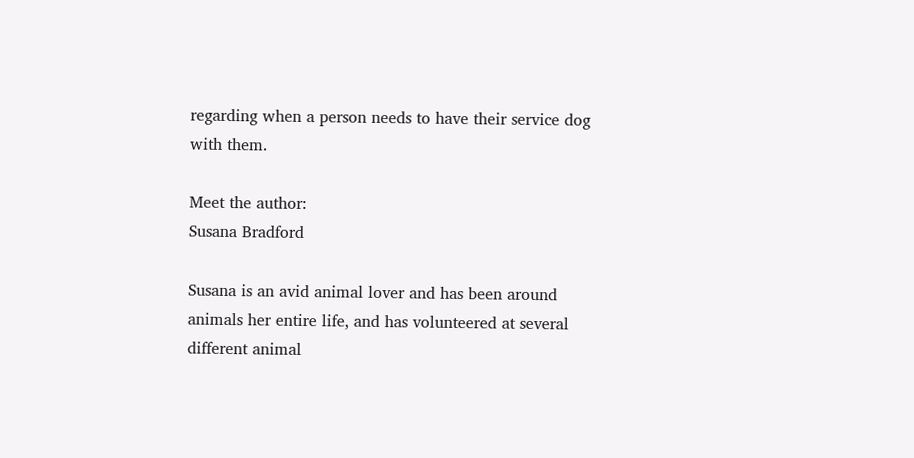regarding when a person needs to have their service dog with them.

Meet the author:
Susana Bradford

Susana is an avid animal lover and has been around animals her entire life, and has volunteered at several different animal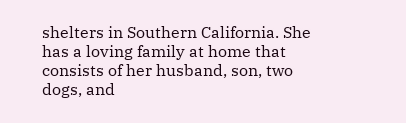shelters in Southern California. She has a loving family at home that consists of her husband, son, two dogs, and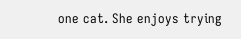one cat. She enjoys trying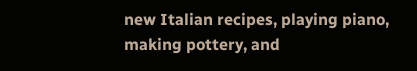new Italian recipes, playing piano, making pottery, and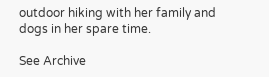outdoor hiking with her family and dogs in her spare time.

See Archive